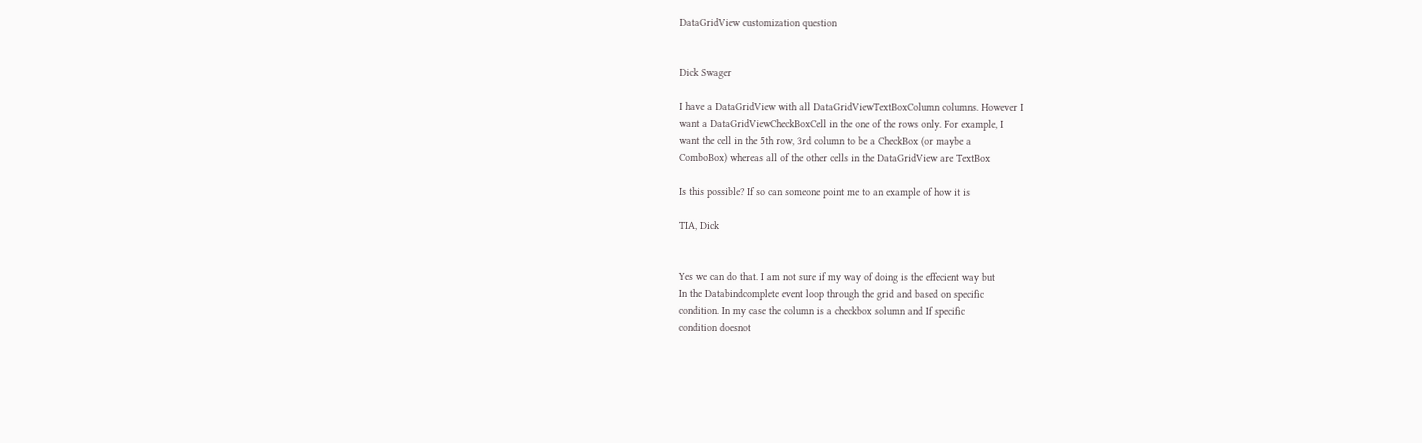DataGridView customization question


Dick Swager

I have a DataGridView with all DataGridViewTextBoxColumn columns. However I
want a DataGridViewCheckBoxCell in the one of the rows only. For example, I
want the cell in the 5th row, 3rd column to be a CheckBox (or maybe a
ComboBox) whereas all of the other cells in the DataGridView are TextBox

Is this possible? If so can someone point me to an example of how it is

TIA, Dick


Yes we can do that. I am not sure if my way of doing is the effecient way but
In the Databindcomplete event loop through the grid and based on specific
condition. In my case the column is a checkbox solumn and If specific
condition doesnot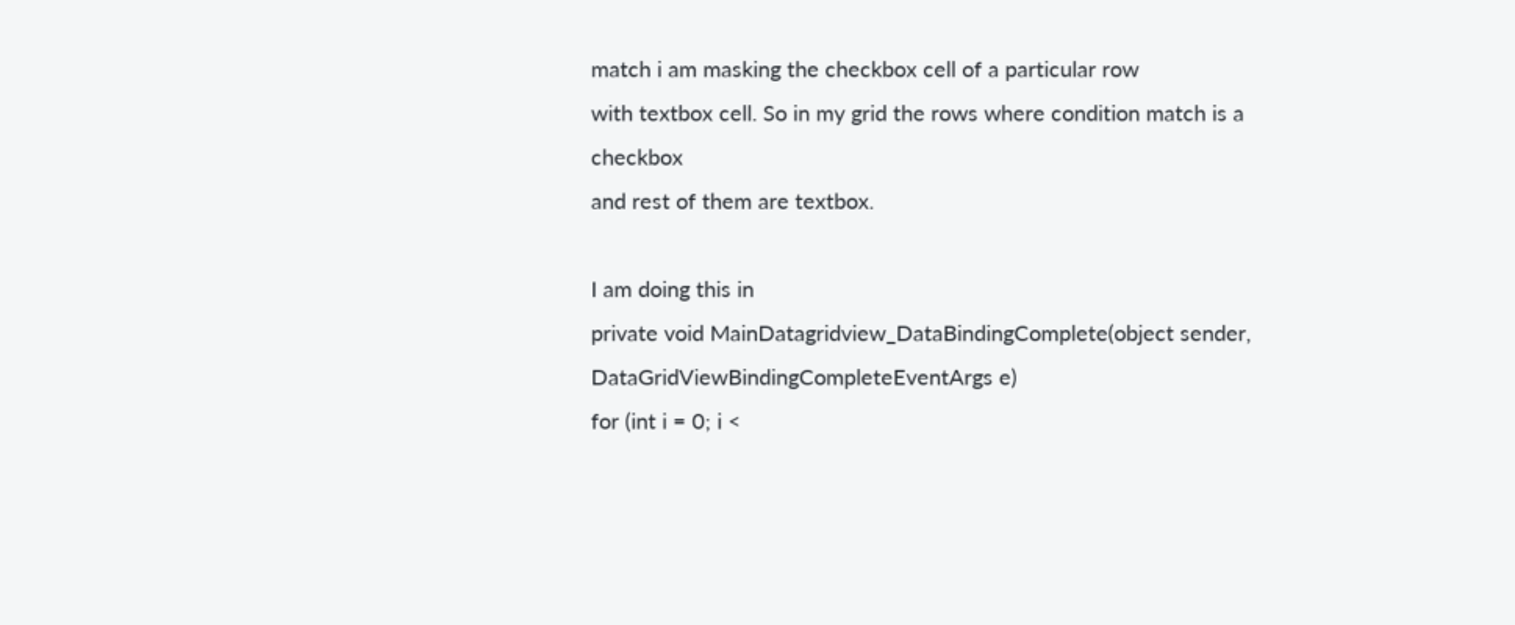match i am masking the checkbox cell of a particular row
with textbox cell. So in my grid the rows where condition match is a checkbox
and rest of them are textbox.

I am doing this in
private void MainDatagridview_DataBindingComplete(object sender,
DataGridViewBindingCompleteEventArgs e)
for (int i = 0; i <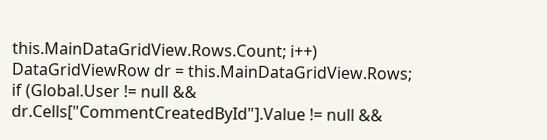this.MainDataGridView.Rows.Count; i++)
DataGridViewRow dr = this.MainDataGridView.Rows;
if (Global.User != null &&
dr.Cells["CommentCreatedById"].Value != null &&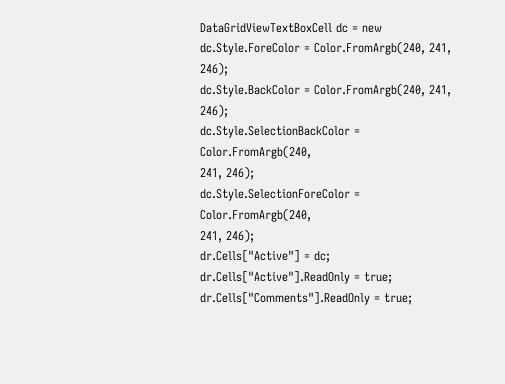DataGridViewTextBoxCell dc = new
dc.Style.ForeColor = Color.FromArgb(240, 241, 246);
dc.Style.BackColor = Color.FromArgb(240, 241, 246);
dc.Style.SelectionBackColor = Color.FromArgb(240,
241, 246);
dc.Style.SelectionForeColor = Color.FromArgb(240,
241, 246);
dr.Cells["Active"] = dc;
dr.Cells["Active"].ReadOnly = true;
dr.Cells["Comments"].ReadOnly = true;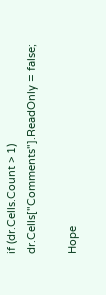if (dr.Cells.Count > 1)
dr.Cells["Comments"].ReadOnly = false;

Hope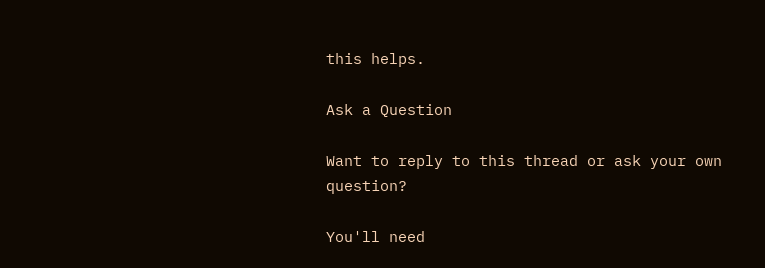this helps.

Ask a Question

Want to reply to this thread or ask your own question?

You'll need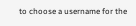to choose a username for the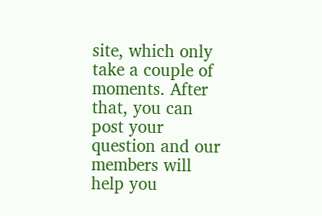site, which only take a couple of moments. After that, you can post your question and our members will help you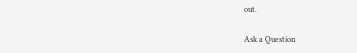out.

Ask a Question